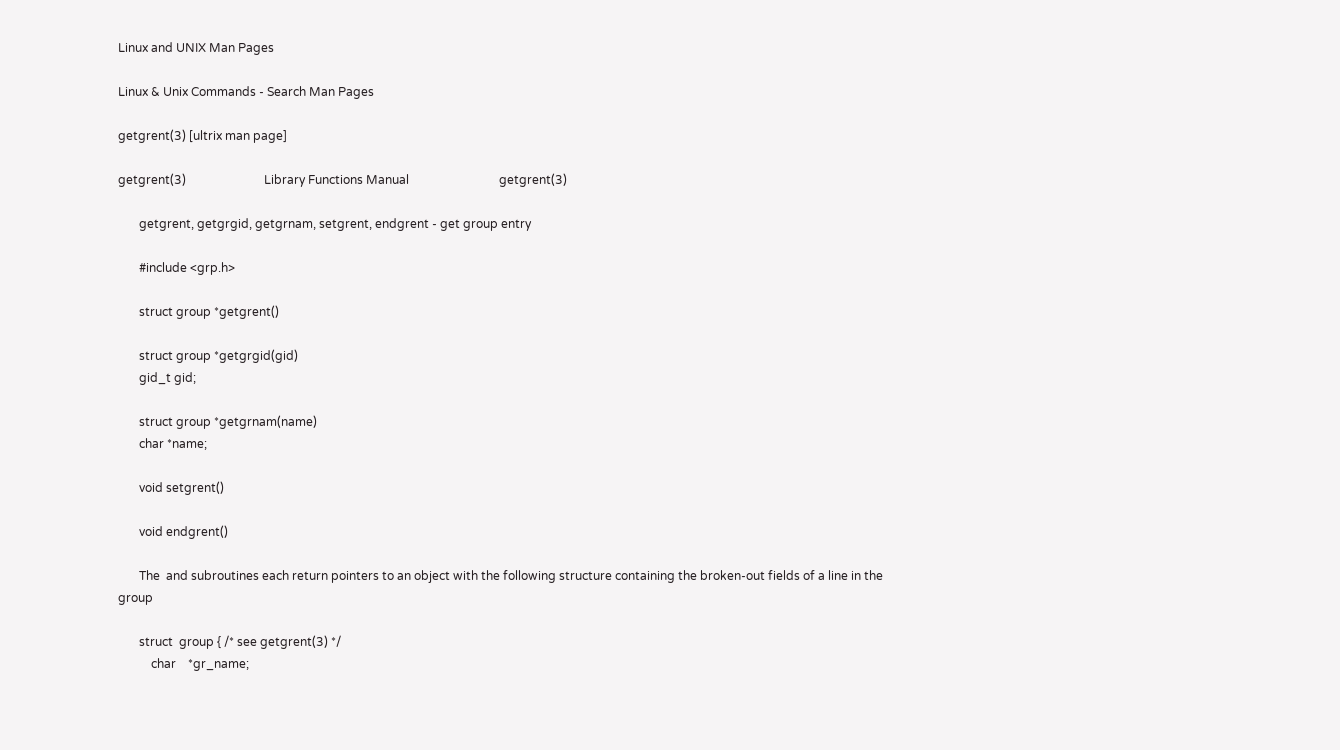Linux and UNIX Man Pages

Linux & Unix Commands - Search Man Pages

getgrent(3) [ultrix man page]

getgrent(3)                          Library Functions Manual                              getgrent(3)

       getgrent, getgrgid, getgrnam, setgrent, endgrent - get group entry

       #include <grp.h>

       struct group *getgrent()

       struct group *getgrgid(gid)
       gid_t gid;

       struct group *getgrnam(name)
       char *name;

       void setgrent()

       void endgrent()

       The  and subroutines each return pointers to an object with the following structure containing the broken-out fields of a line in the group

       struct  group { /* see getgrent(3) */
           char    *gr_name;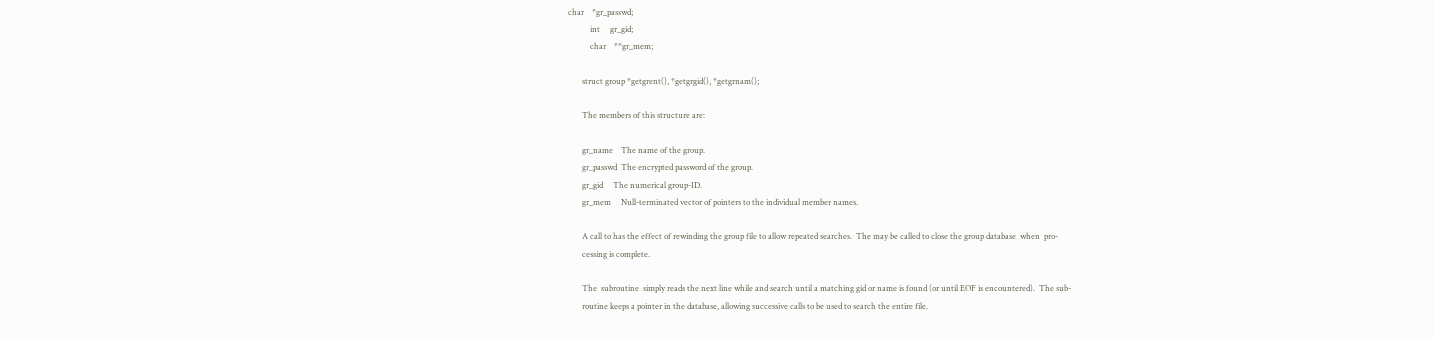char    *gr_passwd;
           int     gr_gid;
           char    **gr_mem;

       struct group *getgrent(), *getgrgid(), *getgrnam();

       The members of this structure are:

       gr_name    The name of the group.
       gr_passwd  The encrypted password of the group.
       gr_gid     The numerical group-ID.
       gr_mem     Null-terminated vector of pointers to the individual member names.

       A call to has the effect of rewinding the group file to allow repeated searches.  The may be called to close the group database  when  pro-
       cessing is complete.

       The  subroutine  simply reads the next line while and search until a matching gid or name is found (or until EOF is encountered).  The sub-
       routine keeps a pointer in the database, allowing successive calls to be used to search the entire file.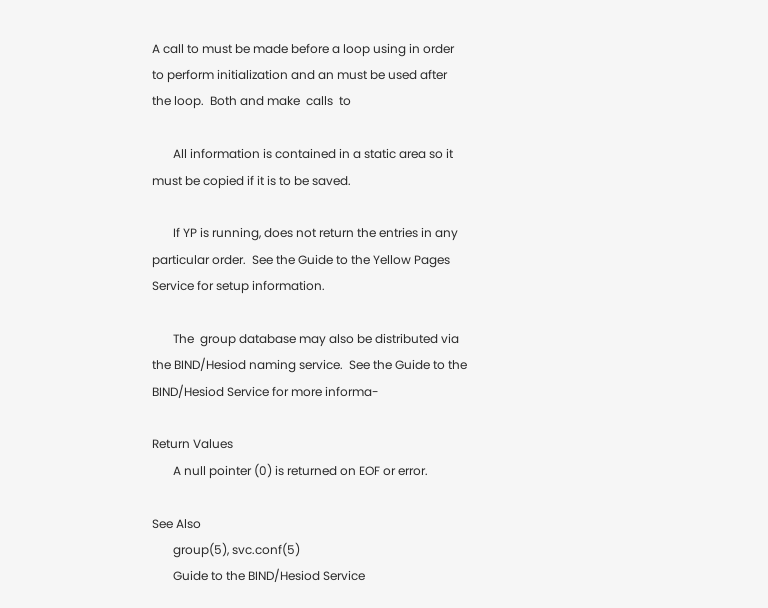A call to must be made before a loop using in order to perform initialization and an must be used after the loop.  Both and make  calls  to

       All information is contained in a static area so it must be copied if it is to be saved.

       If YP is running, does not return the entries in any particular order.  See the Guide to the Yellow Pages Service for setup information.

       The  group database may also be distributed via the BIND/Hesiod naming service.  See the Guide to the BIND/Hesiod Service for more informa-

Return Values
       A null pointer (0) is returned on EOF or error.

See Also
       group(5), svc.conf(5)
       Guide to the BIND/Hesiod Service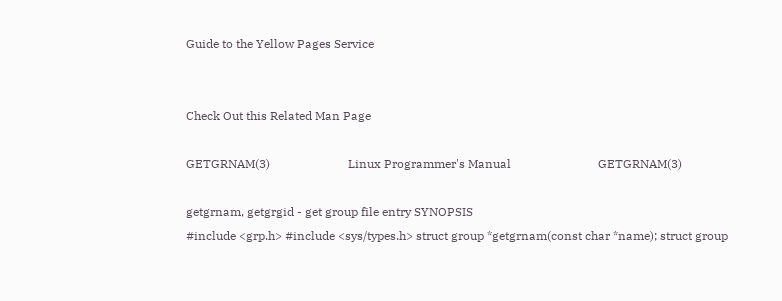Guide to the Yellow Pages Service


Check Out this Related Man Page

GETGRNAM(3)                          Linux Programmer's Manual                             GETGRNAM(3)

getgrnam, getgrgid - get group file entry SYNOPSIS
#include <grp.h> #include <sys/types.h> struct group *getgrnam(const char *name); struct group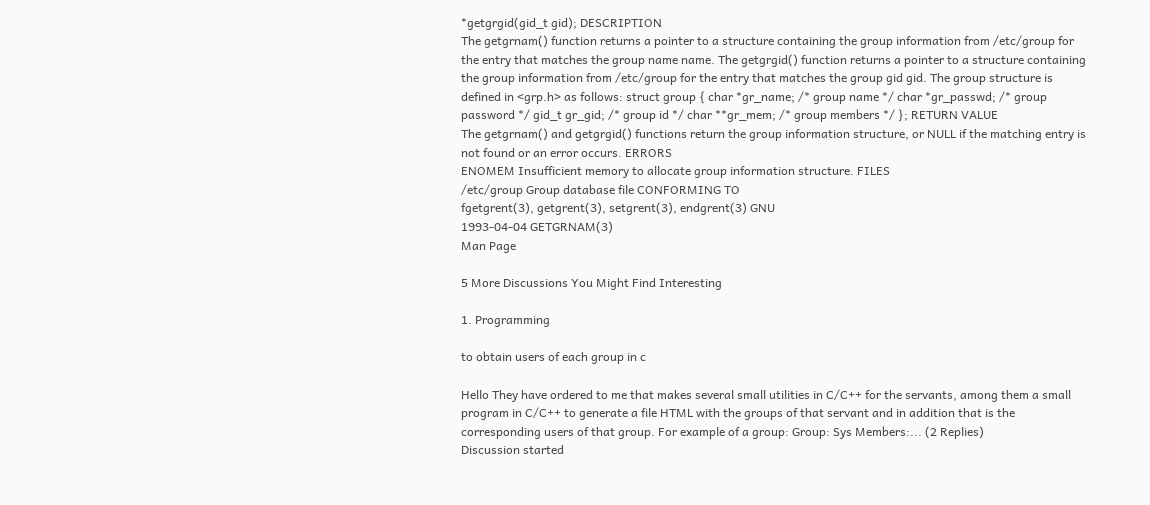*getgrgid(gid_t gid); DESCRIPTION
The getgrnam() function returns a pointer to a structure containing the group information from /etc/group for the entry that matches the group name name. The getgrgid() function returns a pointer to a structure containing the group information from /etc/group for the entry that matches the group gid gid. The group structure is defined in <grp.h> as follows: struct group { char *gr_name; /* group name */ char *gr_passwd; /* group password */ gid_t gr_gid; /* group id */ char **gr_mem; /* group members */ }; RETURN VALUE
The getgrnam() and getgrgid() functions return the group information structure, or NULL if the matching entry is not found or an error occurs. ERRORS
ENOMEM Insufficient memory to allocate group information structure. FILES
/etc/group Group database file CONFORMING TO
fgetgrent(3), getgrent(3), setgrent(3), endgrent(3) GNU
1993-04-04 GETGRNAM(3)
Man Page

5 More Discussions You Might Find Interesting

1. Programming

to obtain users of each group in c

Hello They have ordered to me that makes several small utilities in C/C++ for the servants, among them a small program in C/C++ to generate a file HTML with the groups of that servant and in addition that is the corresponding users of that group. For example of a group: Group: Sys Members:... (2 Replies)
Discussion started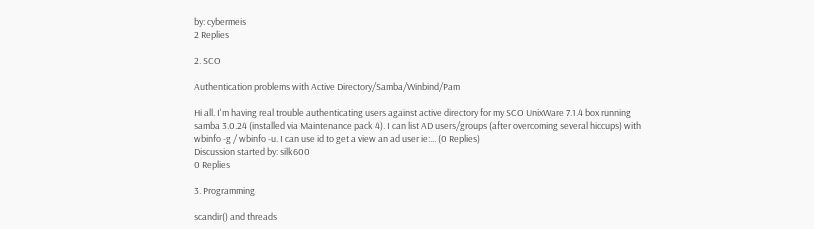by: cybermeis
2 Replies

2. SCO

Authentication problems with Active Directory/Samba/Winbind/Pam

Hi all. I'm having real trouble authenticating users against active directory for my SCO UnixWare 7.1.4 box running samba 3.0.24 (installed via Maintenance pack 4). I can list AD users/groups (after overcoming several hiccups) with wbinfo -g / wbinfo -u. I can use id to get a view an ad user ie:... (0 Replies)
Discussion started by: silk600
0 Replies

3. Programming

scandir() and threads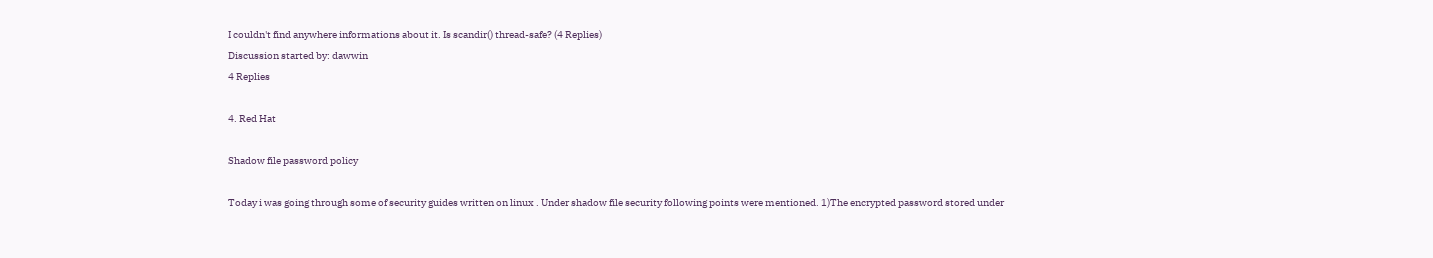I couldn't find anywhere informations about it. Is scandir() thread-safe? (4 Replies)
Discussion started by: dawwin
4 Replies

4. Red Hat

Shadow file password policy

Today i was going through some of security guides written on linux . Under shadow file security following points were mentioned. 1)The encrypted password stored under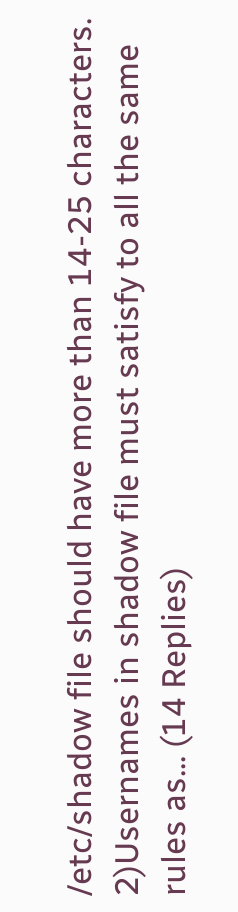/etc/shadow file should have more than 14-25 characters. 2)Usernames in shadow file must satisfy to all the same rules as... (14 Replies)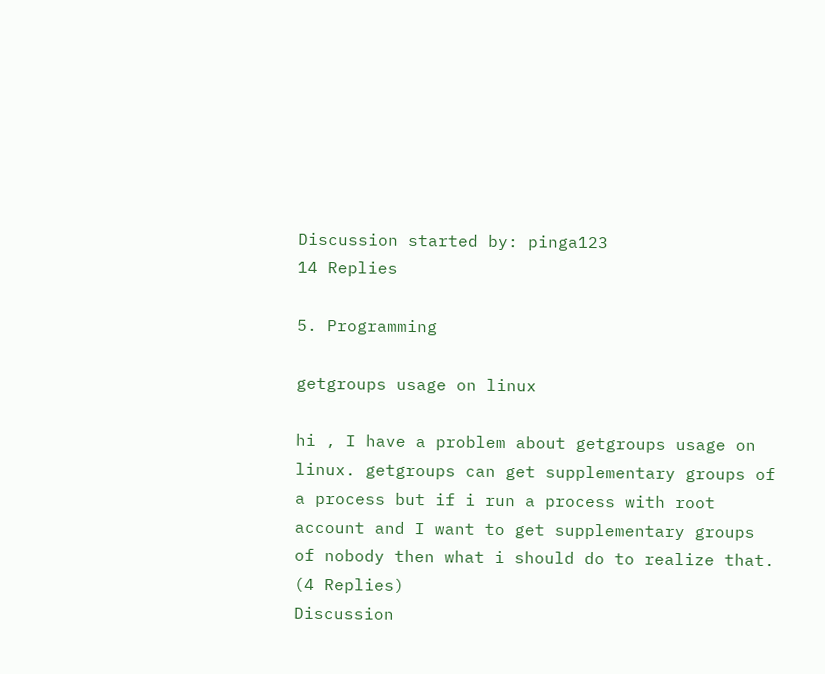Discussion started by: pinga123
14 Replies

5. Programming

getgroups usage on linux

hi , I have a problem about getgroups usage on linux. getgroups can get supplementary groups of a process but if i run a process with root account and I want to get supplementary groups of nobody then what i should do to realize that. (4 Replies)
Discussion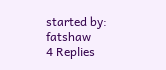started by: fatshaw
4 Replies